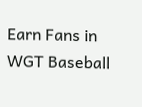Earn Fans in WGT Baseball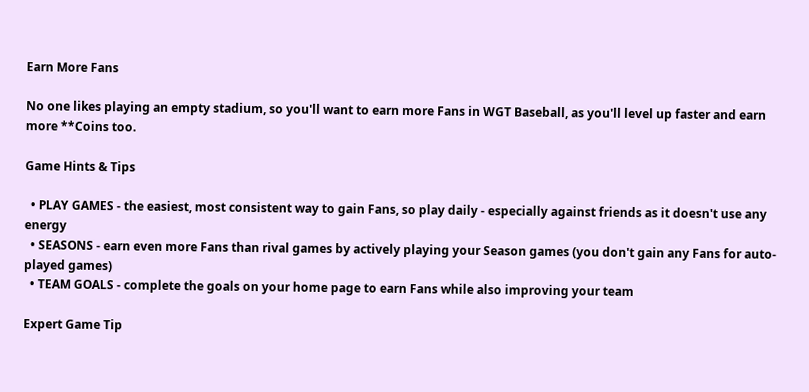Earn More Fans

No one likes playing an empty stadium, so you'll want to earn more Fans in WGT Baseball, as you'll level up faster and earn more **Coins too.

Game Hints & Tips

  • PLAY GAMES - the easiest, most consistent way to gain Fans, so play daily - especially against friends as it doesn't use any energy
  • SEASONS - earn even more Fans than rival games by actively playing your Season games (you don't gain any Fans for auto-played games)
  • TEAM GOALS - complete the goals on your home page to earn Fans while also improving your team

Expert Game Tip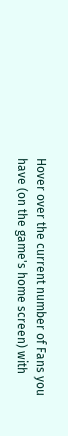Hover over the current number of Fans you have (on the game's home screen) with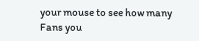your mouse to see how many Fans you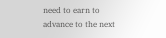need to earn to advance to the next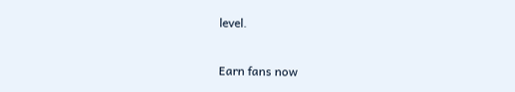level.

Earn fans now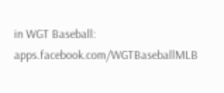in WGT Baseball: apps.facebook.com/WGTBaseballMLB